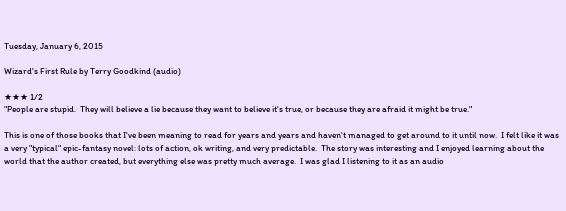Tuesday, January 6, 2015

Wizard's First Rule by Terry Goodkind (audio)

★★★ 1/2
"People are stupid.  They will believe a lie because they want to believe it's true, or because they are afraid it might be true."

This is one of those books that I've been meaning to read for years and years and haven't managed to get around to it until now.  I felt like it was a very "typical" epic-fantasy novel: lots of action, ok writing, and very predictable.  The story was interesting and I enjoyed learning about the world that the author created, but everything else was pretty much average.  I was glad I listening to it as an audio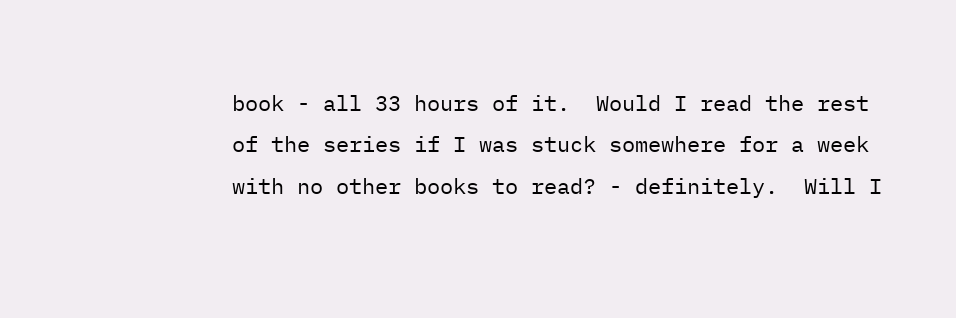book - all 33 hours of it.  Would I read the rest of the series if I was stuck somewhere for a week with no other books to read? - definitely.  Will I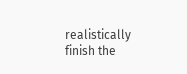realistically finish the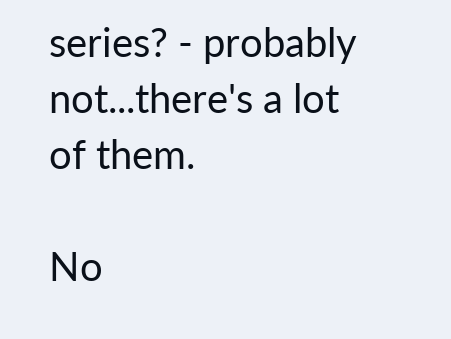series? - probably not...there's a lot of them.

No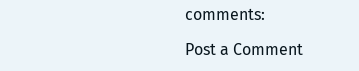comments:

Post a Comment